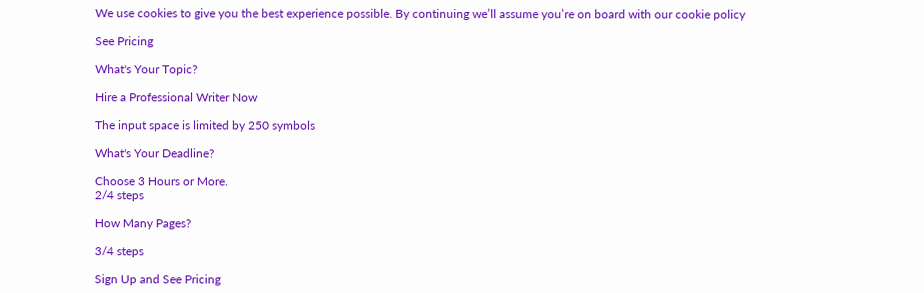We use cookies to give you the best experience possible. By continuing we’ll assume you’re on board with our cookie policy

See Pricing

What's Your Topic?

Hire a Professional Writer Now

The input space is limited by 250 symbols

What's Your Deadline?

Choose 3 Hours or More.
2/4 steps

How Many Pages?

3/4 steps

Sign Up and See Pricing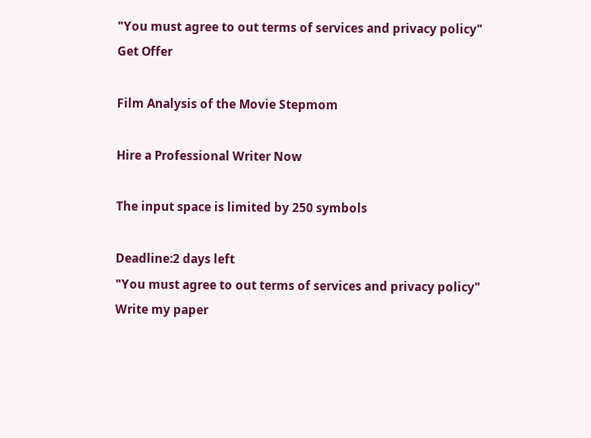"You must agree to out terms of services and privacy policy"
Get Offer

Film Analysis of the Movie Stepmom

Hire a Professional Writer Now

The input space is limited by 250 symbols

Deadline:2 days left
"You must agree to out terms of services and privacy policy"
Write my paper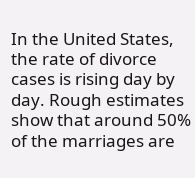In the United States, the rate of divorce cases is rising day by day. Rough estimates show that around 50% of the marriages are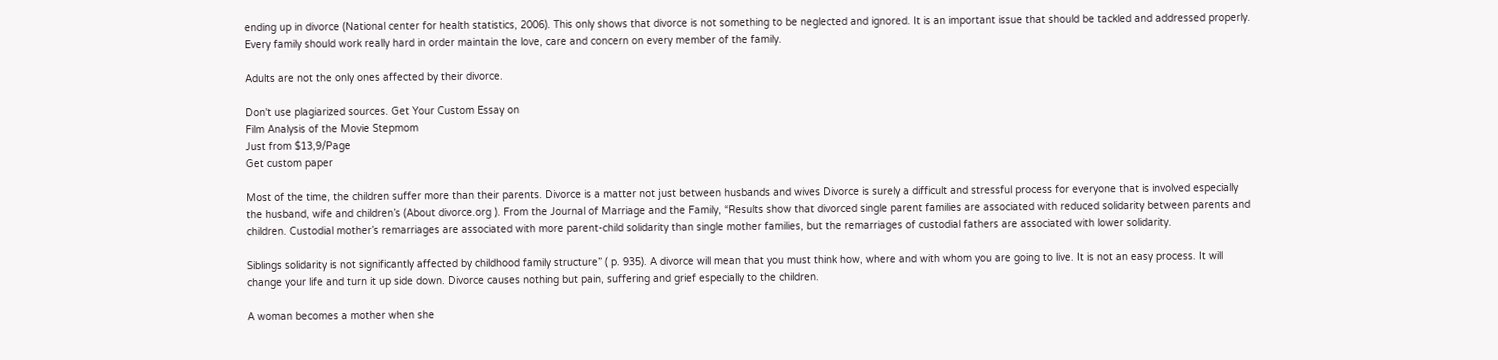ending up in divorce (National center for health statistics, 2006). This only shows that divorce is not something to be neglected and ignored. It is an important issue that should be tackled and addressed properly. Every family should work really hard in order maintain the love, care and concern on every member of the family.

Adults are not the only ones affected by their divorce.

Don't use plagiarized sources. Get Your Custom Essay on
Film Analysis of the Movie Stepmom
Just from $13,9/Page
Get custom paper

Most of the time, the children suffer more than their parents. Divorce is a matter not just between husbands and wives Divorce is surely a difficult and stressful process for everyone that is involved especially the husband, wife and children’s (About divorce.org ). From the Journal of Marriage and the Family, “Results show that divorced single parent families are associated with reduced solidarity between parents and children. Custodial mother’s remarriages are associated with more parent-child solidarity than single mother families, but the remarriages of custodial fathers are associated with lower solidarity.

Siblings solidarity is not significantly affected by childhood family structure” ( p. 935). A divorce will mean that you must think how, where and with whom you are going to live. It is not an easy process. It will change your life and turn it up side down. Divorce causes nothing but pain, suffering and grief especially to the children.

A woman becomes a mother when she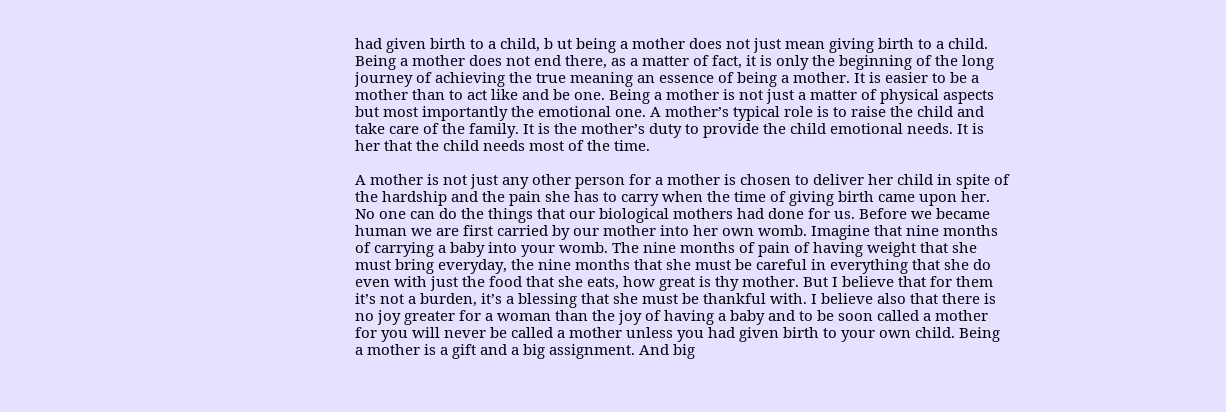had given birth to a child, b ut being a mother does not just mean giving birth to a child. Being a mother does not end there, as a matter of fact, it is only the beginning of the long journey of achieving the true meaning an essence of being a mother. It is easier to be a mother than to act like and be one. Being a mother is not just a matter of physical aspects but most importantly the emotional one. A mother’s typical role is to raise the child and take care of the family. It is the mother’s duty to provide the child emotional needs. It is her that the child needs most of the time.

A mother is not just any other person for a mother is chosen to deliver her child in spite of the hardship and the pain she has to carry when the time of giving birth came upon her. No one can do the things that our biological mothers had done for us. Before we became human we are first carried by our mother into her own womb. Imagine that nine months of carrying a baby into your womb. The nine months of pain of having weight that she must bring everyday, the nine months that she must be careful in everything that she do even with just the food that she eats, how great is thy mother. But I believe that for them it’s not a burden, it’s a blessing that she must be thankful with. I believe also that there is no joy greater for a woman than the joy of having a baby and to be soon called a mother for you will never be called a mother unless you had given birth to your own child. Being a mother is a gift and a big assignment. And big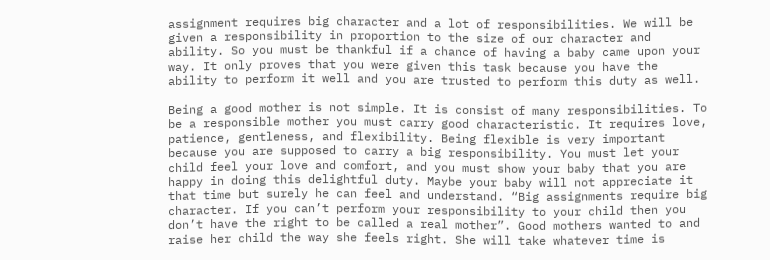assignment requires big character and a lot of responsibilities. We will be given a responsibility in proportion to the size of our character and ability. So you must be thankful if a chance of having a baby came upon your way. It only proves that you were given this task because you have the ability to perform it well and you are trusted to perform this duty as well.

Being a good mother is not simple. It is consist of many responsibilities. To be a responsible mother you must carry good characteristic. It requires love, patience, gentleness, and flexibility. Being flexible is very important because you are supposed to carry a big responsibility. You must let your child feel your love and comfort, and you must show your baby that you are happy in doing this delightful duty. Maybe your baby will not appreciate it that time but surely he can feel and understand. “Big assignments require big character. If you can’t perform your responsibility to your child then you don’t have the right to be called a real mother”. Good mothers wanted to and raise her child the way she feels right. She will take whatever time is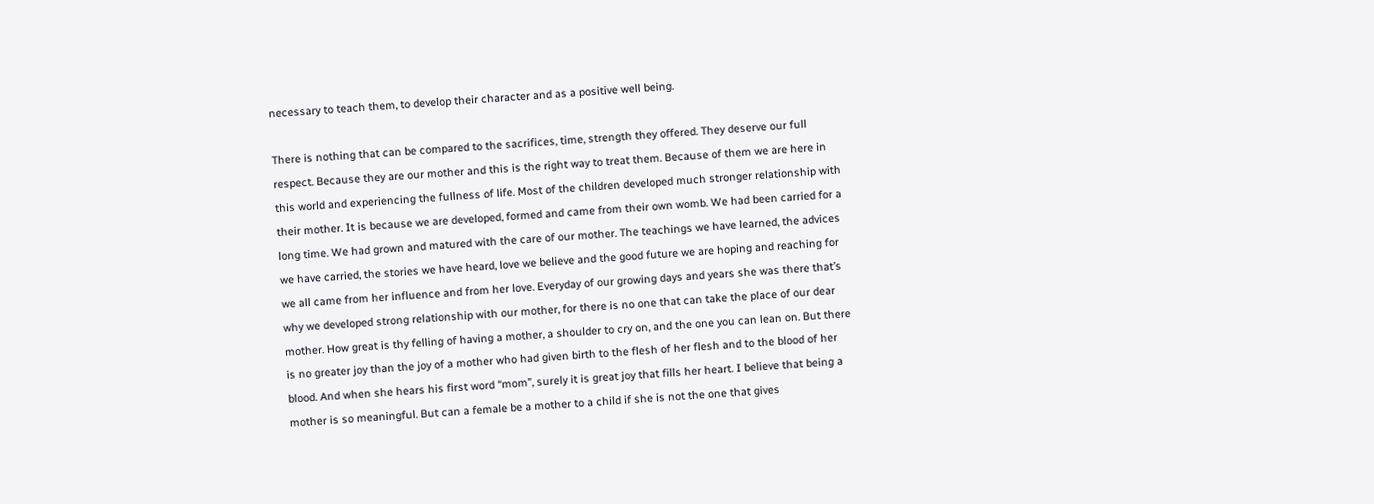necessary to teach them, to develop their character and as a positive well being.

There is nothing that can be compared to the sacrifices, time, strength they offered. They deserve our full respect. Because they are our mother and this is the right way to treat them. Because of them we are here in this world and experiencing the fullness of life. Most of the children developed much stronger relationship with their mother. It is because we are developed, formed and came from their own womb. We had been carried for a long time. We had grown and matured with the care of our mother. The teachings we have learned, the advices we have carried, the stories we have heard, love we believe and the good future we are hoping and reaching for we all came from her influence and from her love. Everyday of our growing days and years she was there that’s why we developed strong relationship with our mother, for there is no one that can take the place of our dear mother. How great is thy felling of having a mother, a shoulder to cry on, and the one you can lean on. But there is no greater joy than the joy of a mother who had given birth to the flesh of her flesh and to the blood of her blood. And when she hears his first word “mom”, surely it is great joy that fills her heart. I believe that being a mother is so meaningful. But can a female be a mother to a child if she is not the one that gives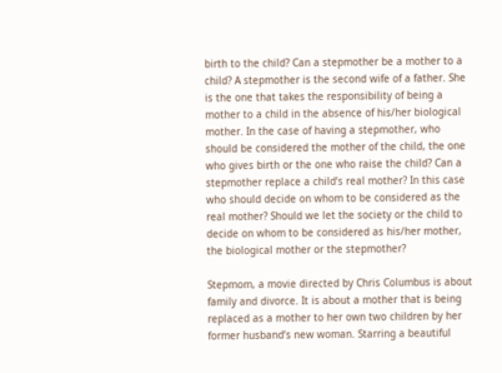birth to the child? Can a stepmother be a mother to a child? A stepmother is the second wife of a father. She is the one that takes the responsibility of being a mother to a child in the absence of his/her biological mother. In the case of having a stepmother, who should be considered the mother of the child, the one who gives birth or the one who raise the child? Can a stepmother replace a child’s real mother? In this case who should decide on whom to be considered as the real mother? Should we let the society or the child to decide on whom to be considered as his/her mother, the biological mother or the stepmother?

Stepmom, a movie directed by Chris Columbus is about family and divorce. It is about a mother that is being replaced as a mother to her own two children by her former husband’s new woman. Starring a beautiful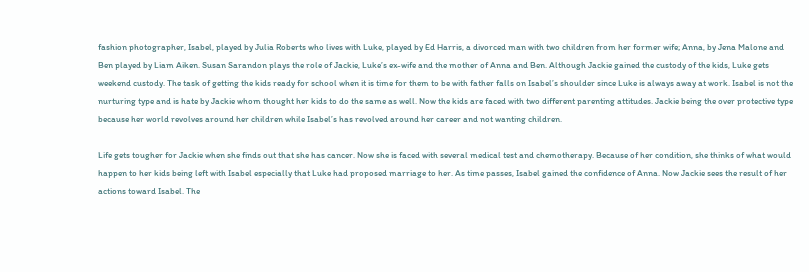fashion photographer, Isabel, played by Julia Roberts who lives with Luke, played by Ed Harris, a divorced man with two children from her former wife; Anna, by Jena Malone and Ben played by Liam Aiken. Susan Sarandon plays the role of Jackie, Luke’s ex-wife and the mother of Anna and Ben. Although Jackie gained the custody of the kids, Luke gets weekend custody. The task of getting the kids ready for school when it is time for them to be with father falls on Isabel’s shoulder since Luke is always away at work. Isabel is not the nurturing type and is hate by Jackie whom thought her kids to do the same as well. Now the kids are faced with two different parenting attitudes. Jackie being the over protective type because her world revolves around her children while Isabel’s has revolved around her career and not wanting children.

Life gets tougher for Jackie when she finds out that she has cancer. Now she is faced with several medical test and chemotherapy. Because of her condition, she thinks of what would happen to her kids being left with Isabel especially that Luke had proposed marriage to her. As time passes, Isabel gained the confidence of Anna. Now Jackie sees the result of her actions toward Isabel. The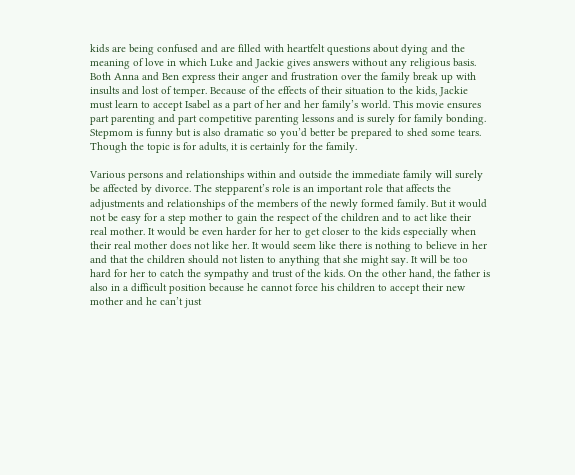kids are being confused and are filled with heartfelt questions about dying and the meaning of love in which Luke and Jackie gives answers without any religious basis. Both Anna and Ben express their anger and frustration over the family break up with insults and lost of temper. Because of the effects of their situation to the kids, Jackie must learn to accept Isabel as a part of her and her family’s world. This movie ensures part parenting and part competitive parenting lessons and is surely for family bonding. Stepmom is funny but is also dramatic so you’d better be prepared to shed some tears. Though the topic is for adults, it is certainly for the family.

Various persons and relationships within and outside the immediate family will surely be affected by divorce. The stepparent’s role is an important role that affects the adjustments and relationships of the members of the newly formed family. But it would not be easy for a step mother to gain the respect of the children and to act like their real mother. It would be even harder for her to get closer to the kids especially when their real mother does not like her. It would seem like there is nothing to believe in her and that the children should not listen to anything that she might say. It will be too hard for her to catch the sympathy and trust of the kids. On the other hand, the father is also in a difficult position because he cannot force his children to accept their new mother and he can’t just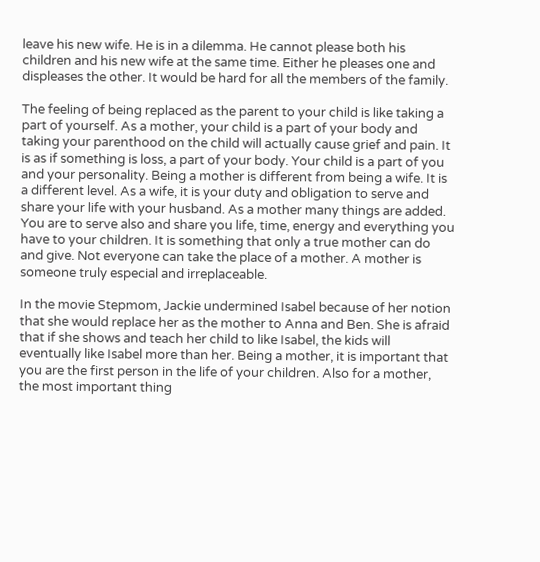leave his new wife. He is in a dilemma. He cannot please both his children and his new wife at the same time. Either he pleases one and displeases the other. It would be hard for all the members of the family.

The feeling of being replaced as the parent to your child is like taking a part of yourself. As a mother, your child is a part of your body and taking your parenthood on the child will actually cause grief and pain. It is as if something is loss, a part of your body. Your child is a part of you and your personality. Being a mother is different from being a wife. It is a different level. As a wife, it is your duty and obligation to serve and share your life with your husband. As a mother many things are added. You are to serve also and share you life, time, energy and everything you have to your children. It is something that only a true mother can do and give. Not everyone can take the place of a mother. A mother is someone truly especial and irreplaceable.

In the movie Stepmom, Jackie undermined Isabel because of her notion that she would replace her as the mother to Anna and Ben. She is afraid that if she shows and teach her child to like Isabel, the kids will eventually like Isabel more than her. Being a mother, it is important that you are the first person in the life of your children. Also for a mother, the most important thing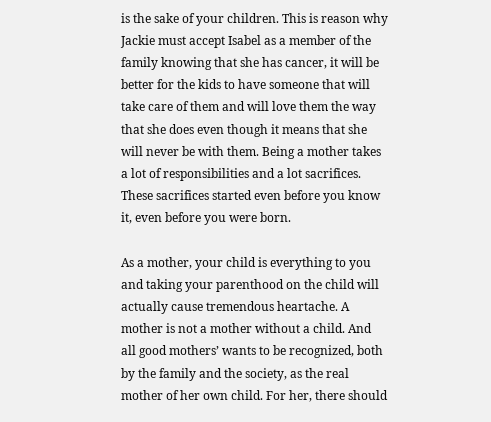is the sake of your children. This is reason why Jackie must accept Isabel as a member of the family knowing that she has cancer, it will be better for the kids to have someone that will take care of them and will love them the way that she does even though it means that she will never be with them. Being a mother takes a lot of responsibilities and a lot sacrifices. These sacrifices started even before you know it, even before you were born.

As a mother, your child is everything to you and taking your parenthood on the child will actually cause tremendous heartache. A mother is not a mother without a child. And all good mothers’ wants to be recognized, both by the family and the society, as the real mother of her own child. For her, there should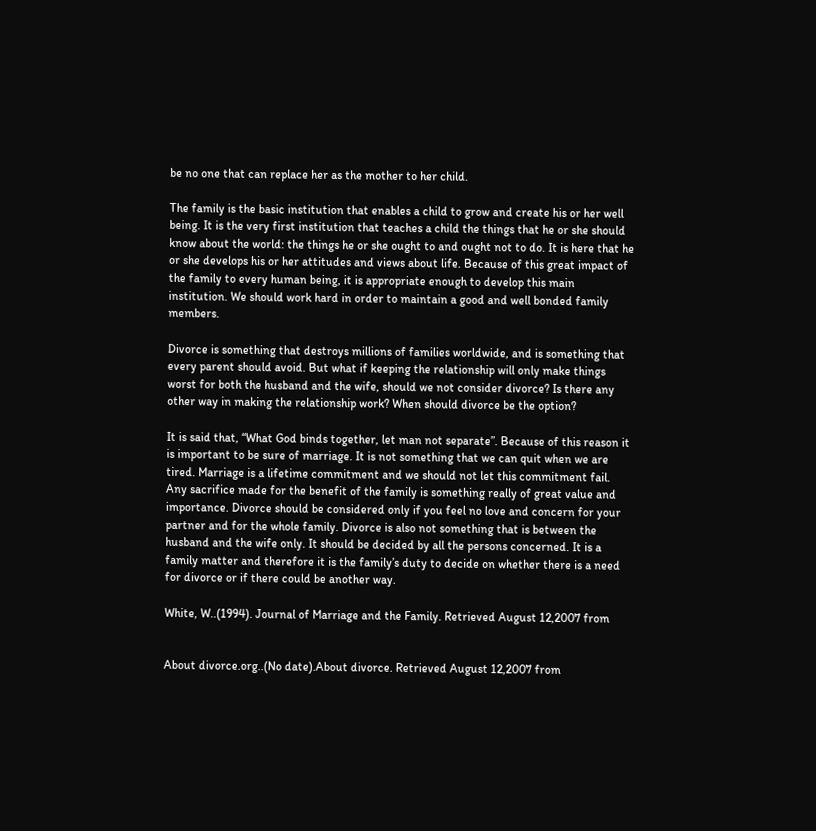be no one that can replace her as the mother to her child.

The family is the basic institution that enables a child to grow and create his or her well being. It is the very first institution that teaches a child the things that he or she should know about the world: the things he or she ought to and ought not to do. It is here that he or she develops his or her attitudes and views about life. Because of this great impact of the family to every human being, it is appropriate enough to develop this main institution. We should work hard in order to maintain a good and well bonded family members.

Divorce is something that destroys millions of families worldwide, and is something that every parent should avoid. But what if keeping the relationship will only make things worst for both the husband and the wife, should we not consider divorce? Is there any other way in making the relationship work? When should divorce be the option?

It is said that, “What God binds together, let man not separate”. Because of this reason it is important to be sure of marriage. It is not something that we can quit when we are tired. Marriage is a lifetime commitment and we should not let this commitment fail. Any sacrifice made for the benefit of the family is something really of great value and importance. Divorce should be considered only if you feel no love and concern for your partner and for the whole family. Divorce is also not something that is between the husband and the wife only. It should be decided by all the persons concerned. It is a family matter and therefore it is the family’s duty to decide on whether there is a need for divorce or if there could be another way.

White, W..(1994). Journal of Marriage and the Family. Retrieved August 12,2007 from


About divorce.org..(No date).About divorce. Retrieved August 12,2007 from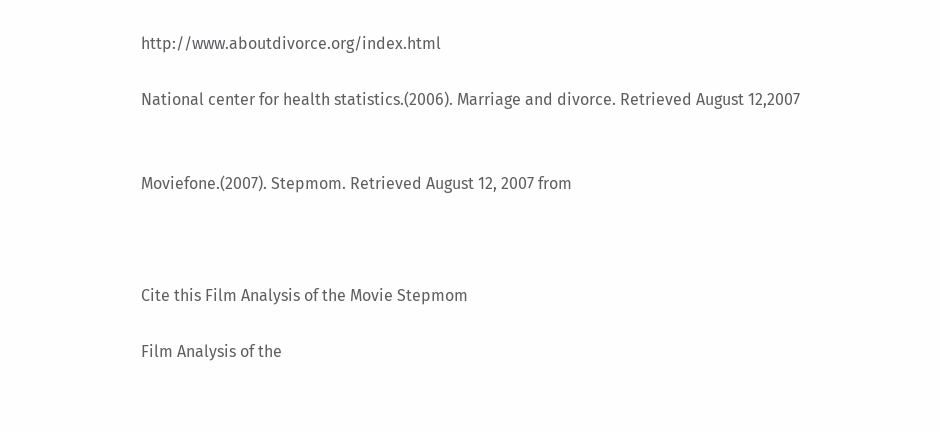http://www.aboutdivorce.org/index.html

National center for health statistics.(2006). Marriage and divorce. Retrieved August 12,2007


Moviefone.(2007). Stepmom. Retrieved August 12, 2007 from



Cite this Film Analysis of the Movie Stepmom

Film Analysis of the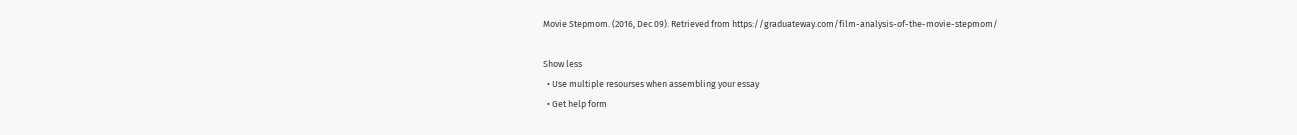Movie Stepmom. (2016, Dec 09). Retrieved from https://graduateway.com/film-analysis-of-the-movie-stepmom/

Show less
  • Use multiple resourses when assembling your essay
  • Get help form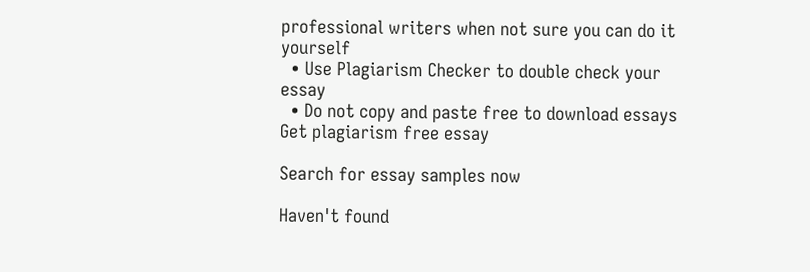professional writers when not sure you can do it yourself
  • Use Plagiarism Checker to double check your essay
  • Do not copy and paste free to download essays
Get plagiarism free essay

Search for essay samples now

Haven't found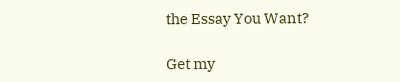the Essay You Want?

Get my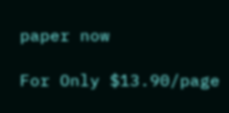paper now

For Only $13.90/page